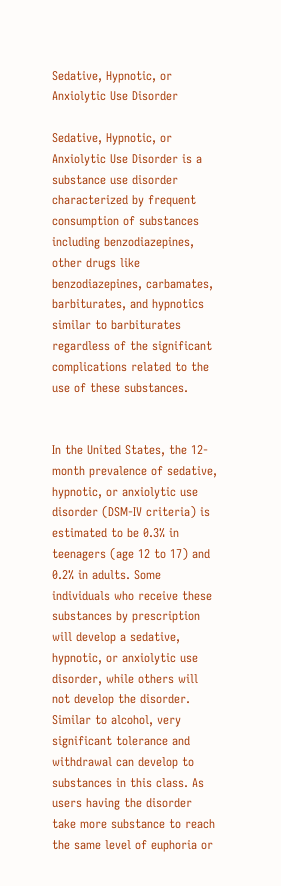Sedative, Hypnotic, or Anxiolytic Use Disorder

Sedative, Hypnotic, or Anxiolytic Use Disorder is a substance use disorder characterized by frequent consumption of substances including benzodiazepines, other drugs like benzodiazepines, carbamates, barbiturates, and hypnotics similar to barbiturates regardless of the significant complications related to the use of these substances.


In the United States, the 12-month prevalence of sedative, hypnotic, or anxiolytic use disorder (DSM-IV criteria) is estimated to be 0.3% in teenagers (age 12 to 17) and 0.2% in adults. Some individuals who receive these substances by prescription will develop a sedative, hypnotic, or anxiolytic use disorder, while others will not develop the disorder.
Similar to alcohol, very significant tolerance and withdrawal can develop to substances in this class. As users having the disorder take more substance to reach the same level of euphoria or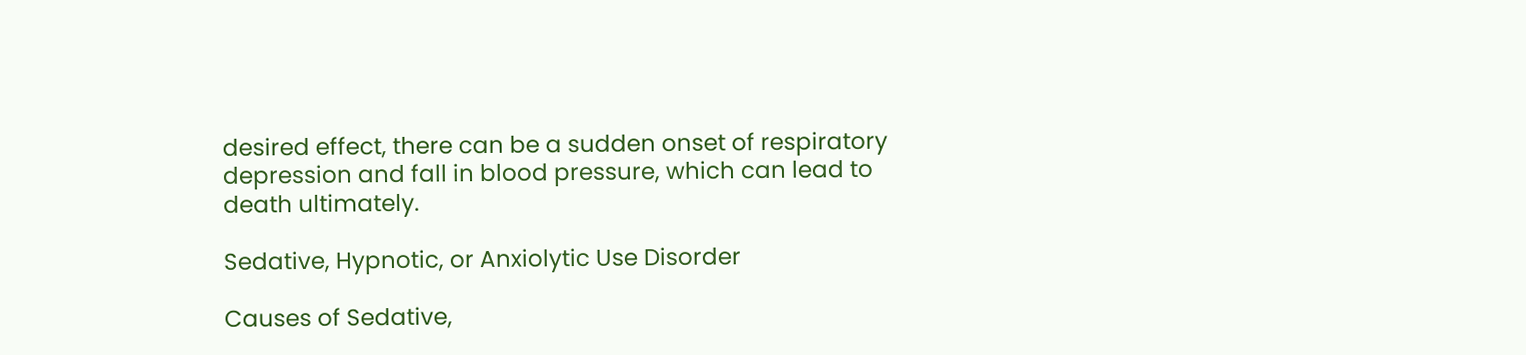desired effect, there can be a sudden onset of respiratory depression and fall in blood pressure, which can lead to death ultimately.

Sedative, Hypnotic, or Anxiolytic Use Disorder

Causes of Sedative,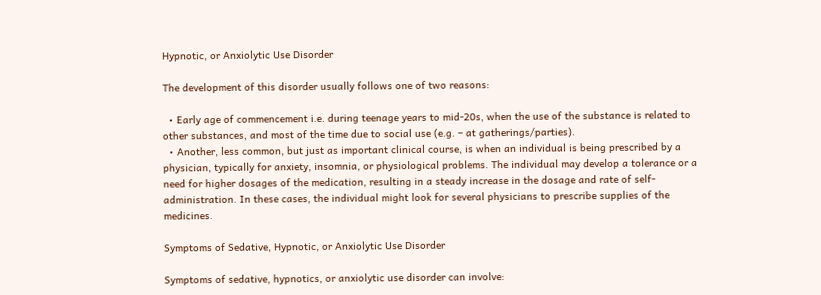Hypnotic, or Anxiolytic Use Disorder

The development of this disorder usually follows one of two reasons:

  • Early age of commencement i.e. during teenage years to mid-20s, when the use of the substance is related to other substances, and most of the time due to social use (e.g. – at gatherings/parties).
  • Another, less common, but just as important clinical course, is when an individual is being prescribed by a physician, typically for anxiety, insomnia, or physiological problems. The individual may develop a tolerance or a need for higher dosages of the medication, resulting in a steady increase in the dosage and rate of self-administration. In these cases, the individual might look for several physicians to prescribe supplies of the medicines.

Symptoms of Sedative, Hypnotic, or Anxiolytic Use Disorder

Symptoms of sedative, hypnotics, or anxiolytic use disorder can involve: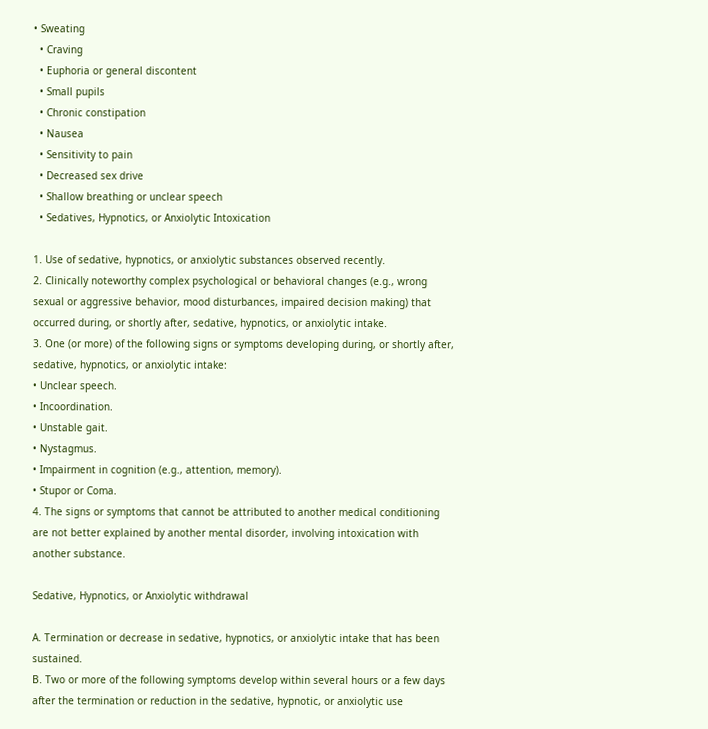• Sweating
  • Craving
  • Euphoria or general discontent
  • Small pupils
  • Chronic constipation
  • Nausea
  • Sensitivity to pain
  • Decreased sex drive
  • Shallow breathing or unclear speech
  • Sedatives, Hypnotics, or Anxiolytic Intoxication

1. Use of sedative, hypnotics, or anxiolytic substances observed recently.
2. Clinically noteworthy complex psychological or behavioral changes (e.g., wrong sexual or aggressive behavior, mood disturbances, impaired decision making) that occurred during, or shortly after, sedative, hypnotics, or anxiolytic intake.
3. One (or more) of the following signs or symptoms developing during, or shortly after, sedative, hypnotics, or anxiolytic intake:
• Unclear speech.
• Incoordination.
• Unstable gait.
• Nystagmus.
• Impairment in cognition (e.g., attention, memory).
• Stupor or Coma.
4. The signs or symptoms that cannot be attributed to another medical conditioning are not better explained by another mental disorder, involving intoxication with another substance.

Sedative, Hypnotics, or Anxiolytic withdrawal

A. Termination or decrease in sedative, hypnotics, or anxiolytic intake that has been sustained.
B. Two or more of the following symptoms develop within several hours or a few days after the termination or reduction in the sedative, hypnotic, or anxiolytic use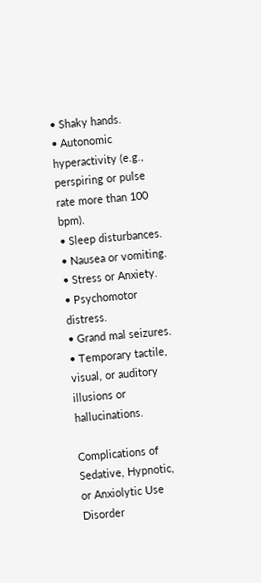• Shaky hands.
• Autonomic hyperactivity (e.g., perspiring or pulse rate more than 100 bpm).
• Sleep disturbances.
• Nausea or vomiting.
• Stress or Anxiety.
• Psychomotor distress.
• Grand mal seizures.
• Temporary tactile, visual, or auditory illusions or hallucinations.

Complications of Sedative, Hypnotic, or Anxiolytic Use Disorder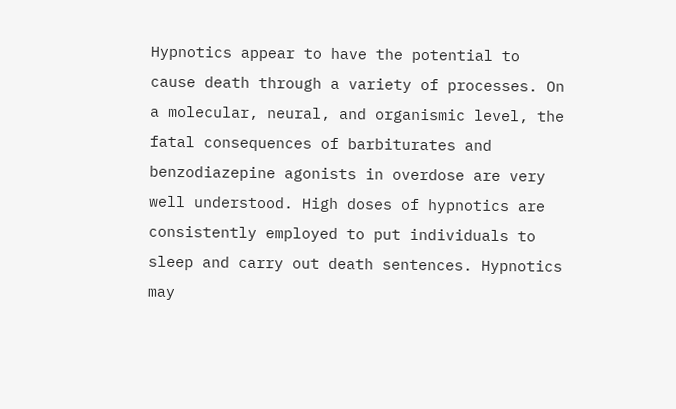Hypnotics appear to have the potential to cause death through a variety of processes. On a molecular, neural, and organismic level, the fatal consequences of barbiturates and benzodiazepine agonists in overdose are very well understood. High doses of hypnotics are consistently employed to put individuals to sleep and carry out death sentences. Hypnotics may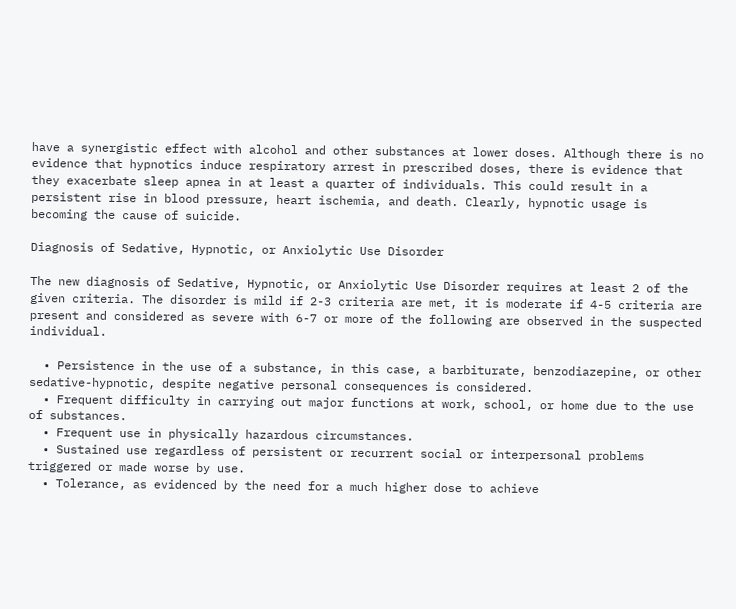have a synergistic effect with alcohol and other substances at lower doses. Although there is no evidence that hypnotics induce respiratory arrest in prescribed doses, there is evidence that they exacerbate sleep apnea in at least a quarter of individuals. This could result in a persistent rise in blood pressure, heart ischemia, and death. Clearly, hypnotic usage is becoming the cause of suicide.

Diagnosis of Sedative, Hypnotic, or Anxiolytic Use Disorder

The new diagnosis of Sedative, Hypnotic, or Anxiolytic Use Disorder requires at least 2 of the given criteria. The disorder is mild if 2-3 criteria are met, it is moderate if 4-5 criteria are present and considered as severe with 6-7 or more of the following are observed in the suspected individual.

  • Persistence in the use of a substance, in this case, a barbiturate, benzodiazepine, or other sedative-hypnotic, despite negative personal consequences is considered.
  • Frequent difficulty in carrying out major functions at work, school, or home due to the use of substances.
  • Frequent use in physically hazardous circumstances.
  • Sustained use regardless of persistent or recurrent social or interpersonal problems triggered or made worse by use.
  • Tolerance, as evidenced by the need for a much higher dose to achieve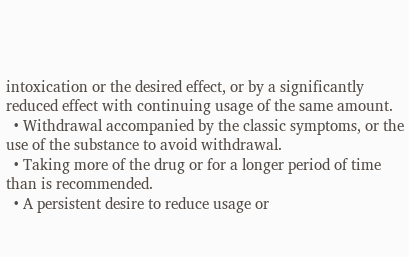intoxication or the desired effect, or by a significantly reduced effect with continuing usage of the same amount.
  • Withdrawal accompanied by the classic symptoms, or the use of the substance to avoid withdrawal.
  • Taking more of the drug or for a longer period of time than is recommended.
  • A persistent desire to reduce usage or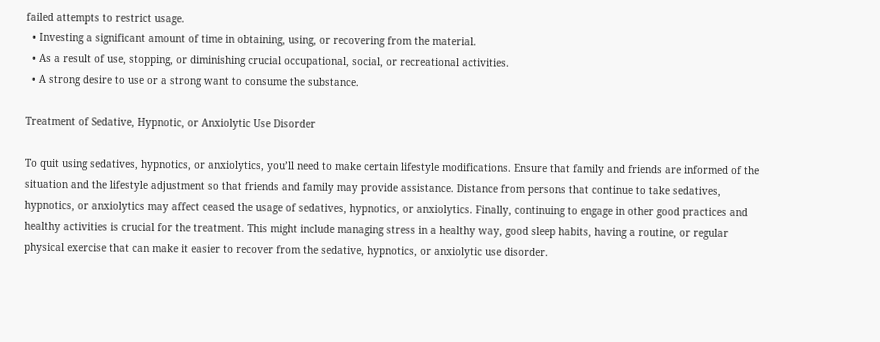failed attempts to restrict usage.
  • Investing a significant amount of time in obtaining, using, or recovering from the material.
  • As a result of use, stopping, or diminishing crucial occupational, social, or recreational activities.
  • A strong desire to use or a strong want to consume the substance.

Treatment of Sedative, Hypnotic, or Anxiolytic Use Disorder

To quit using sedatives, hypnotics, or anxiolytics, you’ll need to make certain lifestyle modifications. Ensure that family and friends are informed of the situation and the lifestyle adjustment so that friends and family may provide assistance. Distance from persons that continue to take sedatives, hypnotics, or anxiolytics may affect ceased the usage of sedatives, hypnotics, or anxiolytics. Finally, continuing to engage in other good practices and healthy activities is crucial for the treatment. This might include managing stress in a healthy way, good sleep habits, having a routine, or regular physical exercise that can make it easier to recover from the sedative, hypnotics, or anxiolytic use disorder.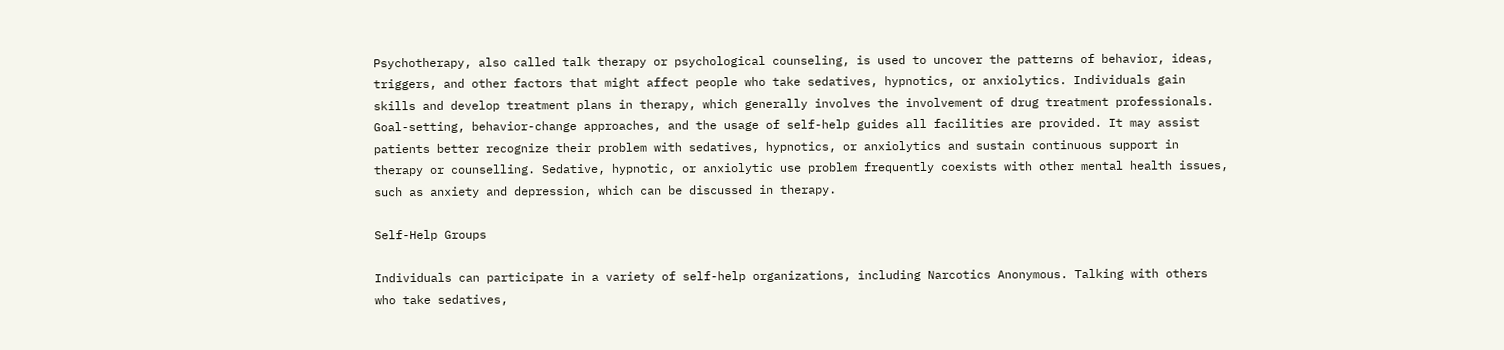Psychotherapy, also called talk therapy or psychological counseling, is used to uncover the patterns of behavior, ideas, triggers, and other factors that might affect people who take sedatives, hypnotics, or anxiolytics. Individuals gain skills and develop treatment plans in therapy, which generally involves the involvement of drug treatment professionals. Goal-setting, behavior-change approaches, and the usage of self-help guides all facilities are provided. It may assist patients better recognize their problem with sedatives, hypnotics, or anxiolytics and sustain continuous support in therapy or counselling. Sedative, hypnotic, or anxiolytic use problem frequently coexists with other mental health issues, such as anxiety and depression, which can be discussed in therapy.

Self-Help Groups

Individuals can participate in a variety of self-help organizations, including Narcotics Anonymous. Talking with others who take sedatives,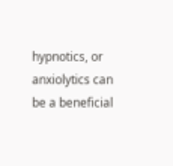hypnotics, or anxiolytics can be a beneficial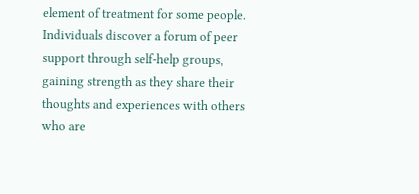element of treatment for some people. Individuals discover a forum of peer support through self-help groups, gaining strength as they share their thoughts and experiences with others who are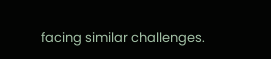facing similar challenges.